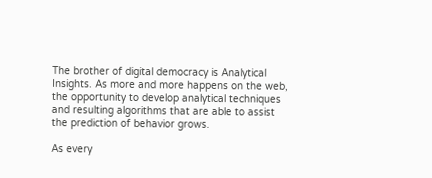The brother of digital democracy is Analytical Insights. As more and more happens on the web, the opportunity to develop analytical techniques and resulting algorithms that are able to assist the prediction of behavior grows.

As every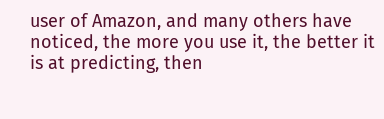user of Amazon, and many others have noticed, the more you use it, the better it is at predicting, then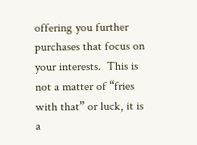offering you further purchases that focus on your interests.  This is not a matter of “fries with that” or luck, it is a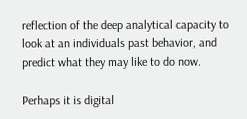reflection of the deep analytical capacity to look at an individuals past behavior, and predict what they may like to do now.

Perhaps it is digital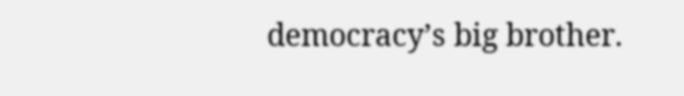democracy’s big brother.